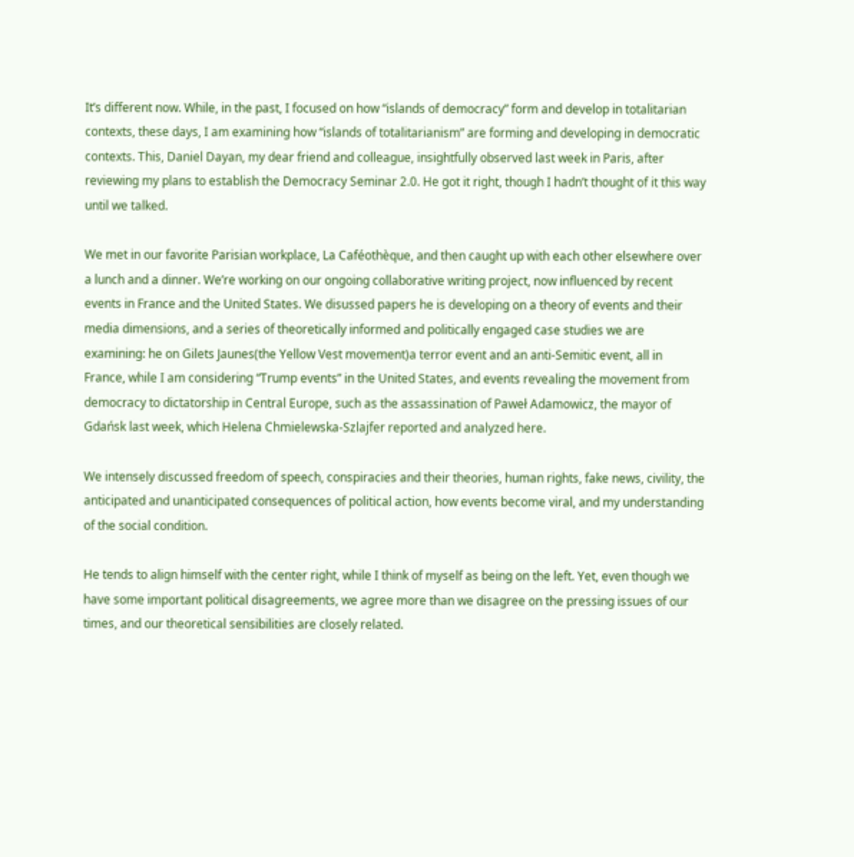It’s different now. While, in the past, I focused on how “islands of democracy” form and develop in totalitarian contexts, these days, I am examining how “islands of totalitarianism” are forming and developing in democratic contexts. This, Daniel Dayan, my dear friend and colleague, insightfully observed last week in Paris, after reviewing my plans to establish the Democracy Seminar 2.0. He got it right, though I hadn’t thought of it this way until we talked.

We met in our favorite Parisian workplace, La Caféothèque, and then caught up with each other elsewhere over a lunch and a dinner. We’re working on our ongoing collaborative writing project, now influenced by recent events in France and the United States. We disussed papers he is developing on a theory of events and their media dimensions, and a series of theoretically informed and politically engaged case studies we are examining: he on Gilets Jaunes(the Yellow Vest movement)a terror event and an anti-Semitic event, all in France, while I am considering “Trump events” in the United States, and events revealing the movement from democracy to dictatorship in Central Europe, such as the assassination of Paweł Adamowicz, the mayor of Gdańsk last week, which Helena Chmielewska-Szlajfer reported and analyzed here.

We intensely discussed freedom of speech, conspiracies and their theories, human rights, fake news, civility, the anticipated and unanticipated consequences of political action, how events become viral, and my understanding of the social condition.

He tends to align himself with the center right, while I think of myself as being on the left. Yet, even though we have some important political disagreements, we agree more than we disagree on the pressing issues of our times, and our theoretical sensibilities are closely related.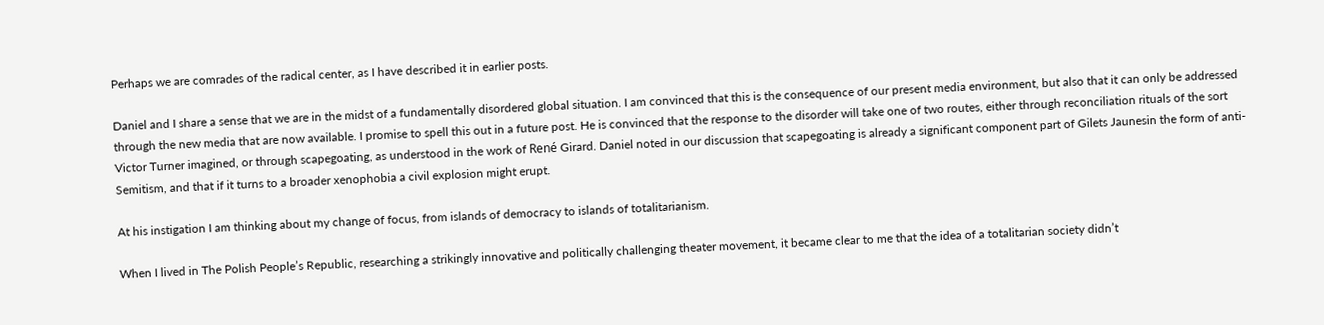Perhaps we are comrades of the radical center, as I have described it in earlier posts.

Daniel and I share a sense that we are in the midst of a fundamentally disordered global situation. I am convinced that this is the consequence of our present media environment, but also that it can only be addressed through the new media that are now available. I promise to spell this out in a future post. He is convinced that the response to the disorder will take one of two routes, either through reconciliation rituals of the sort Victor Turner imagined, or through scapegoating, as understood in the work of René Girard. Daniel noted in our discussion that scapegoating is already a significant component part of Gilets Jaunesin the form of anti-Semitism, and that if it turns to a broader xenophobia a civil explosion might erupt.

At his instigation I am thinking about my change of focus, from islands of democracy to islands of totalitarianism.

When I lived in The Polish People’s Republic, researching a strikingly innovative and politically challenging theater movement, it became clear to me that the idea of a totalitarian society didn’t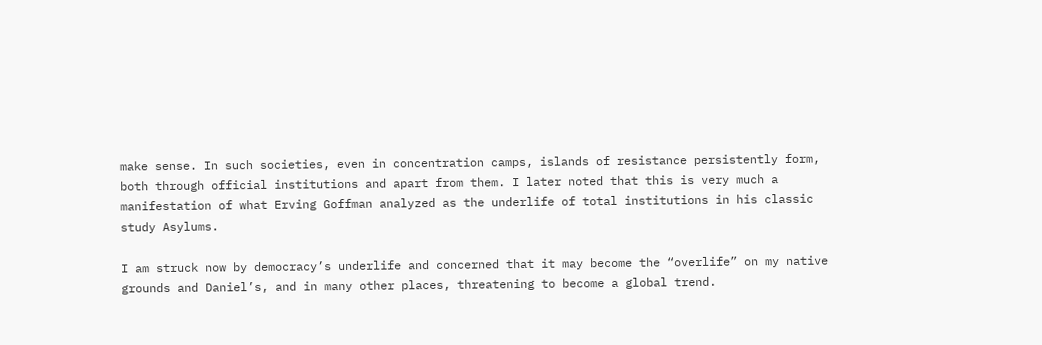make sense. In such societies, even in concentration camps, islands of resistance persistently form, both through official institutions and apart from them. I later noted that this is very much a manifestation of what Erving Goffman analyzed as the underlife of total institutions in his classic study Asylums.

I am struck now by democracy’s underlife and concerned that it may become the “overlife” on my native grounds and Daniel’s, and in many other places, threatening to become a global trend.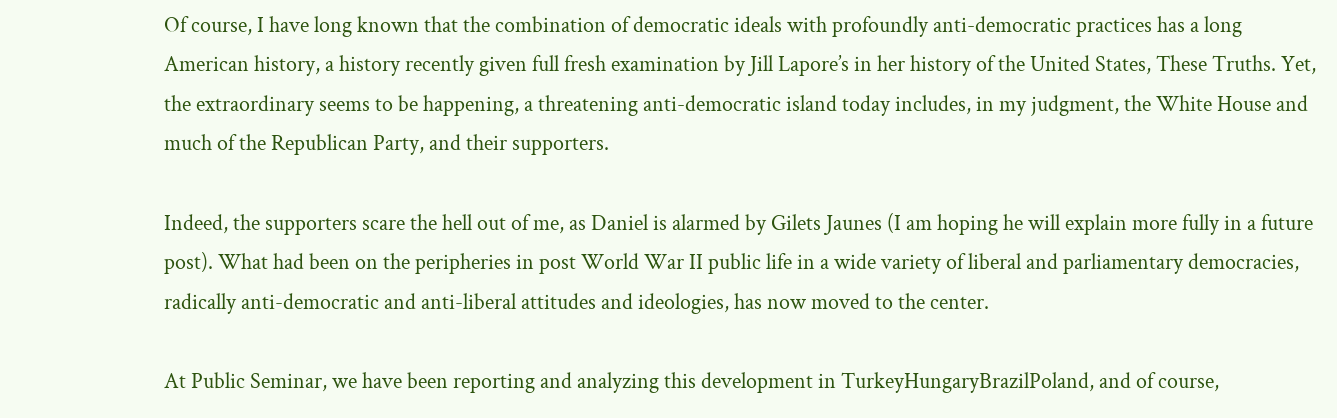Of course, I have long known that the combination of democratic ideals with profoundly anti-democratic practices has a long American history, a history recently given full fresh examination by Jill Lapore’s in her history of the United States, These Truths. Yet, the extraordinary seems to be happening, a threatening anti-democratic island today includes, in my judgment, the White House and much of the Republican Party, and their supporters.

Indeed, the supporters scare the hell out of me, as Daniel is alarmed by Gilets Jaunes (I am hoping he will explain more fully in a future post). What had been on the peripheries in post World War II public life in a wide variety of liberal and parliamentary democracies, radically anti-democratic and anti-liberal attitudes and ideologies, has now moved to the center.

At Public Seminar, we have been reporting and analyzing this development in TurkeyHungaryBrazilPoland, and of course,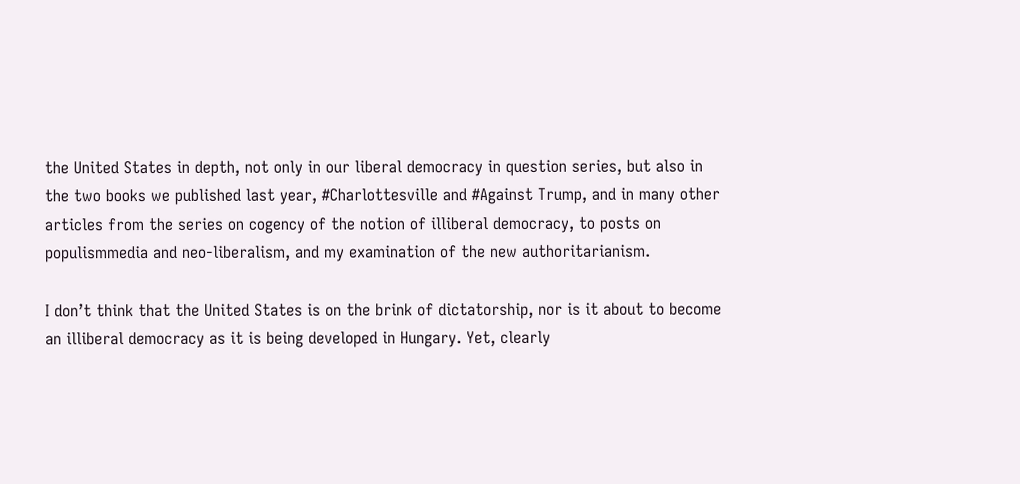the United States in depth, not only in our liberal democracy in question series, but also in the two books we published last year, #Charlottesville and #Against Trump, and in many other articles from the series on cogency of the notion of illiberal democracy, to posts on populismmedia and neo-liberalism, and my examination of the new authoritarianism.

I don’t think that the United States is on the brink of dictatorship, nor is it about to become an illiberal democracy as it is being developed in Hungary. Yet, clearly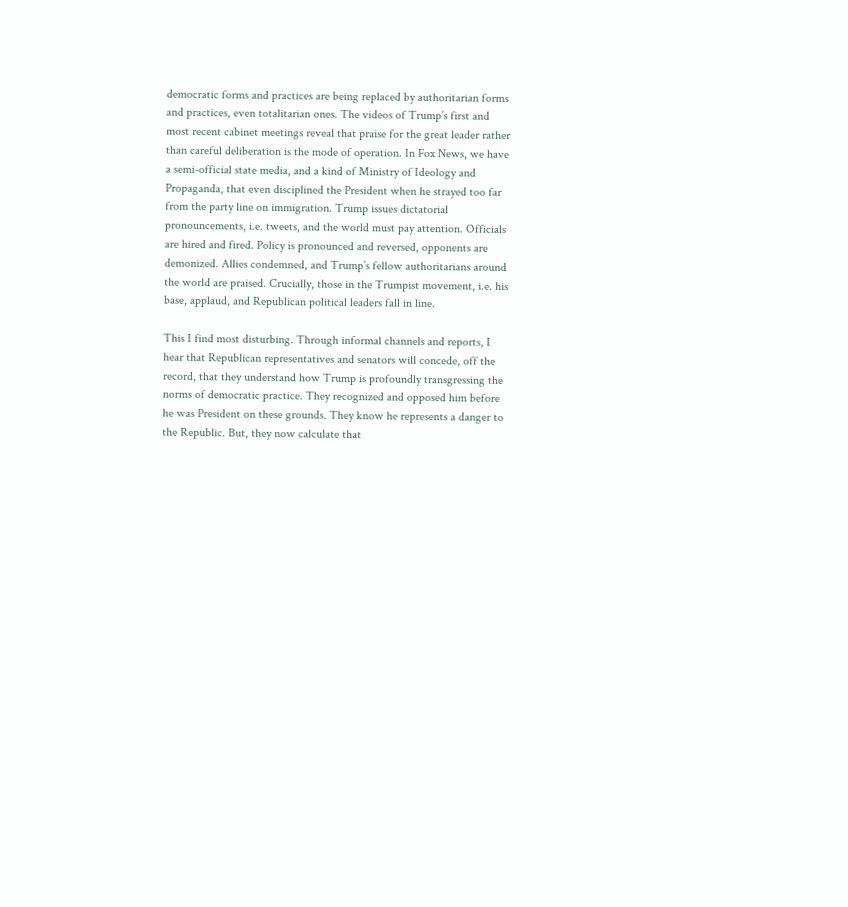democratic forms and practices are being replaced by authoritarian forms and practices, even totalitarian ones. The videos of Trump’s first and most recent cabinet meetings reveal that praise for the great leader rather than careful deliberation is the mode of operation. In Fox News, we have a semi-official state media, and a kind of Ministry of Ideology and Propaganda, that even disciplined the President when he strayed too far from the party line on immigration. Trump issues dictatorial pronouncements, i.e. tweets, and the world must pay attention. Officials are hired and fired. Policy is pronounced and reversed, opponents are demonized. Allies condemned, and Trump’s fellow authoritarians around the world are praised. Crucially, those in the Trumpist movement, i.e. his base, applaud, and Republican political leaders fall in line.

This I find most disturbing. Through informal channels and reports, I hear that Republican representatives and senators will concede, off the record, that they understand how Trump is profoundly transgressing the norms of democratic practice. They recognized and opposed him before he was President on these grounds. They know he represents a danger to the Republic. But, they now calculate that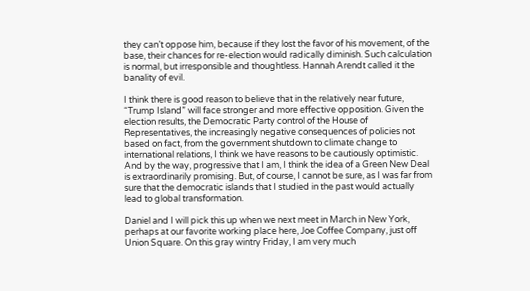they can’t oppose him, because if they lost the favor of his movement, of the base, their chances for re-election would radically diminish. Such calculation is normal, but irresponsible and thoughtless. Hannah Arendt called it the banality of evil.

I think there is good reason to believe that in the relatively near future, “Trump Island” will face stronger and more effective opposition. Given the election results, the Democratic Party control of the House of Representatives, the increasingly negative consequences of policies not based on fact, from the government shutdown to climate change to international relations, I think we have reasons to be cautiously optimistic. And by the way, progressive that I am, I think the idea of a Green New Deal is extraordinarily promising. But, of course, I cannot be sure, as I was far from sure that the democratic islands that I studied in the past would actually lead to global transformation.

Daniel and I will pick this up when we next meet in March in New York, perhaps at our favorite working place here, Joe Coffee Company, just off Union Square. On this gray wintry Friday, I am very much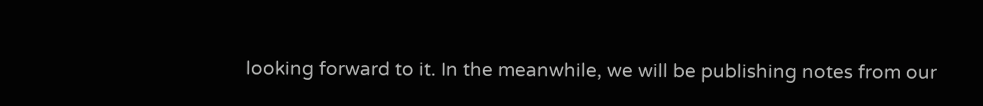looking forward to it. In the meanwhile, we will be publishing notes from our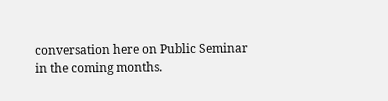conversation here on Public Seminar in the coming months.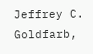Jeffrey C. Goldfarb,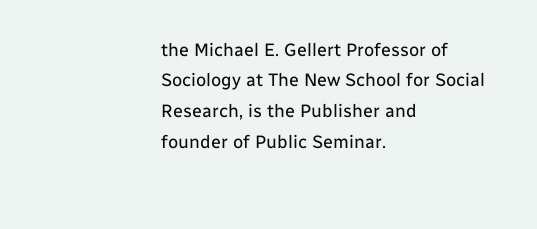the Michael E. Gellert Professor of Sociology at The New School for Social Research, is the Publisher and founder of Public Seminar.